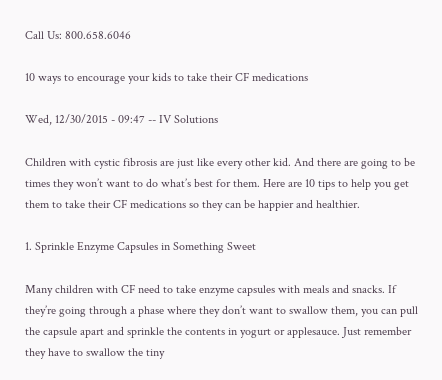Call Us: 800.658.6046

10 ways to encourage your kids to take their CF medications

Wed, 12/30/2015 - 09:47 -- IV Solutions

Children with cystic fibrosis are just like every other kid. And there are going to be times they won’t want to do what’s best for them. Here are 10 tips to help you get them to take their CF medications so they can be happier and healthier.

1. Sprinkle Enzyme Capsules in Something Sweet

Many children with CF need to take enzyme capsules with meals and snacks. If they’re going through a phase where they don’t want to swallow them, you can pull the capsule apart and sprinkle the contents in yogurt or applesauce. Just remember they have to swallow the tiny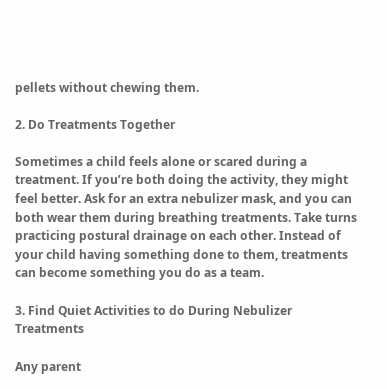pellets without chewing them.

2. Do Treatments Together

Sometimes a child feels alone or scared during a treatment. If you’re both doing the activity, they might feel better. Ask for an extra nebulizer mask, and you can both wear them during breathing treatments. Take turns practicing postural drainage on each other. Instead of your child having something done to them, treatments can become something you do as a team.

3. Find Quiet Activities to do During Nebulizer Treatments

Any parent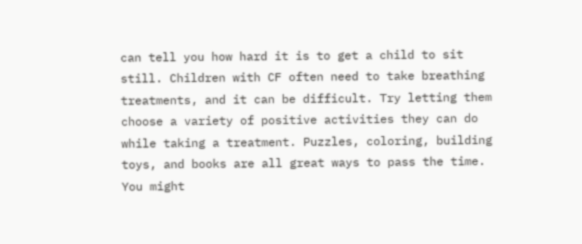can tell you how hard it is to get a child to sit still. Children with CF often need to take breathing treatments, and it can be difficult. Try letting them choose a variety of positive activities they can do while taking a treatment. Puzzles, coloring, building toys, and books are all great ways to pass the time. You might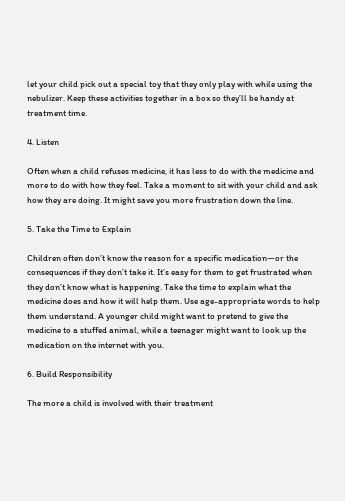let your child pick out a special toy that they only play with while using the nebulizer. Keep these activities together in a box so they’ll be handy at treatment time.

4. Listen

Often when a child refuses medicine, it has less to do with the medicine and more to do with how they feel. Take a moment to sit with your child and ask how they are doing. It might save you more frustration down the line.

5. Take the Time to Explain

Children often don’t know the reason for a specific medication—or the consequences if they don’t take it. It’s easy for them to get frustrated when they don’t know what is happening. Take the time to explain what the medicine does and how it will help them. Use age-appropriate words to help them understand. A younger child might want to pretend to give the medicine to a stuffed animal, while a teenager might want to look up the medication on the internet with you.

6. Build Responsibility

The more a child is involved with their treatment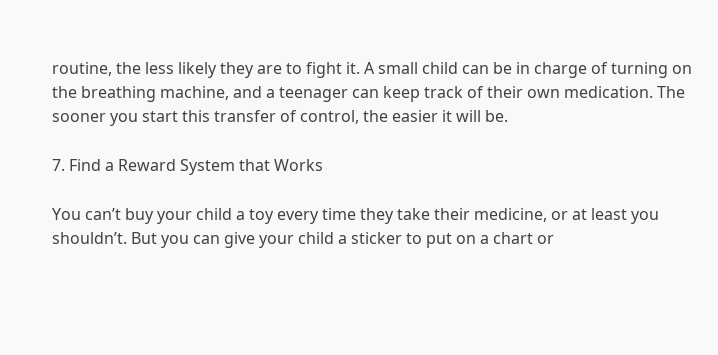routine, the less likely they are to fight it. A small child can be in charge of turning on the breathing machine, and a teenager can keep track of their own medication. The sooner you start this transfer of control, the easier it will be.

7. Find a Reward System that Works

You can’t buy your child a toy every time they take their medicine, or at least you shouldn’t. But you can give your child a sticker to put on a chart or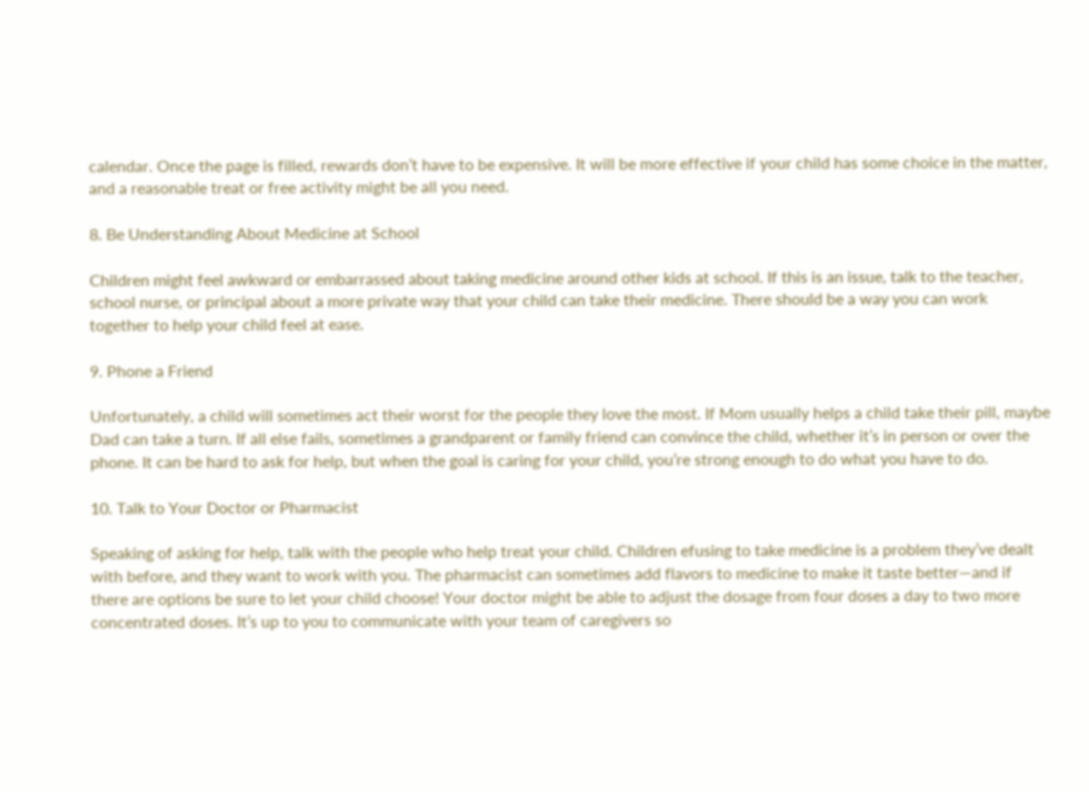calendar. Once the page is filled, rewards don’t have to be expensive. It will be more effective if your child has some choice in the matter, and a reasonable treat or free activity might be all you need.

8. Be Understanding About Medicine at School

Children might feel awkward or embarrassed about taking medicine around other kids at school. If this is an issue, talk to the teacher, school nurse, or principal about a more private way that your child can take their medicine. There should be a way you can work together to help your child feel at ease.

9. Phone a Friend

Unfortunately, a child will sometimes act their worst for the people they love the most. If Mom usually helps a child take their pill, maybe Dad can take a turn. If all else fails, sometimes a grandparent or family friend can convince the child, whether it’s in person or over the phone. It can be hard to ask for help, but when the goal is caring for your child, you’re strong enough to do what you have to do.

10. Talk to Your Doctor or Pharmacist

Speaking of asking for help, talk with the people who help treat your child. Children efusing to take medicine is a problem they’ve dealt with before, and they want to work with you. The pharmacist can sometimes add flavors to medicine to make it taste better—and if there are options be sure to let your child choose! Your doctor might be able to adjust the dosage from four doses a day to two more concentrated doses. It’s up to you to communicate with your team of caregivers so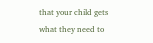that your child gets what they need to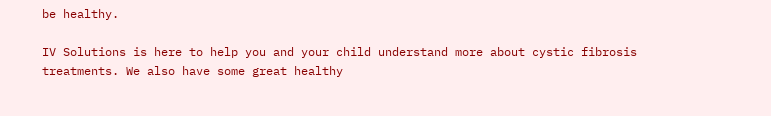be healthy.

IV Solutions is here to help you and your child understand more about cystic fibrosis treatments. We also have some great healthy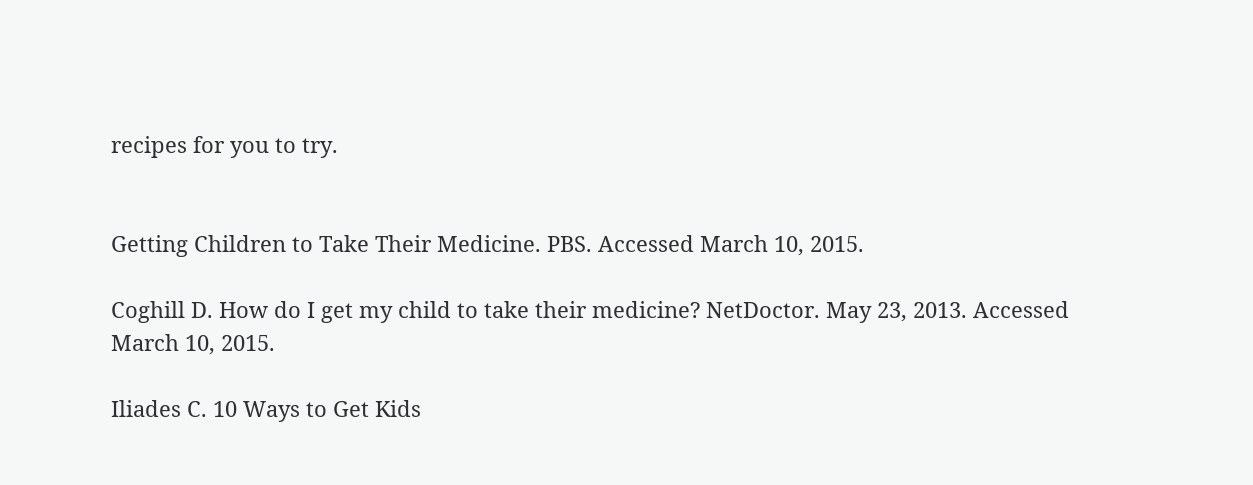recipes for you to try.


Getting Children to Take Their Medicine. PBS. Accessed March 10, 2015.

Coghill D. How do I get my child to take their medicine? NetDoctor. May 23, 2013. Accessed March 10, 2015.

Iliades C. 10 Ways to Get Kids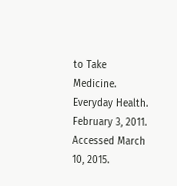to Take Medicine. Everyday Health. February 3, 2011. Accessed March 10, 2015.